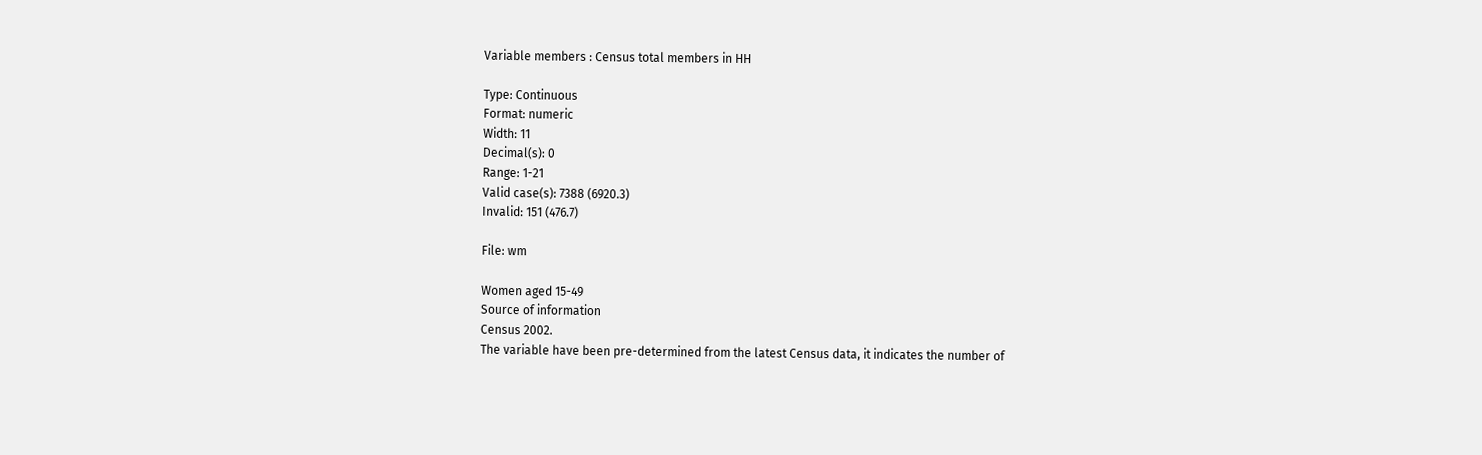Variable members : Census total members in HH

Type: Continuous
Format: numeric
Width: 11
Decimal(s): 0
Range: 1-21
Valid case(s): 7388 (6920.3)
Invalid: 151 (476.7)

File: wm

Women aged 15-49
Source of information
Census 2002.
The variable have been pre-determined from the latest Census data, it indicates the number of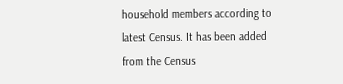household members according to latest Census. It has been added from the Census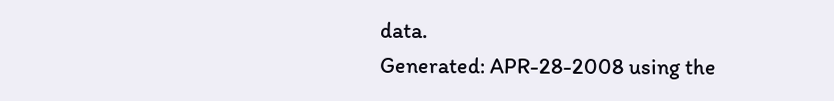data.
Generated: APR-28-2008 using the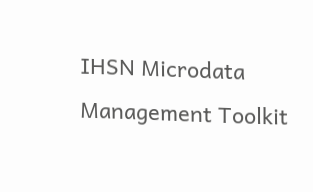IHSN Microdata Management Toolkit